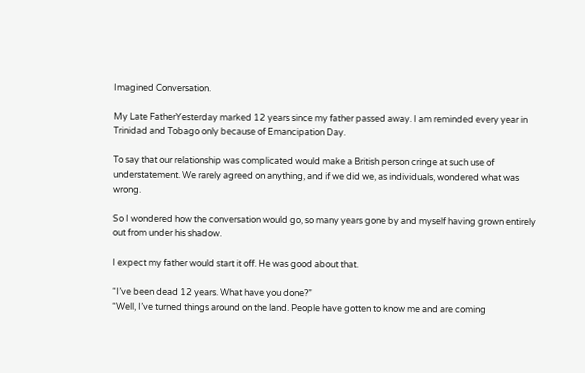Imagined Conversation.

My Late FatherYesterday marked 12 years since my father passed away. I am reminded every year in Trinidad and Tobago only because of Emancipation Day.

To say that our relationship was complicated would make a British person cringe at such use of understatement. We rarely agreed on anything, and if we did we, as individuals, wondered what was wrong.

So I wondered how the conversation would go, so many years gone by and myself having grown entirely out from under his shadow.

I expect my father would start it off. He was good about that.

“I’ve been dead 12 years. What have you done?”
“Well, I’ve turned things around on the land. People have gotten to know me and are coming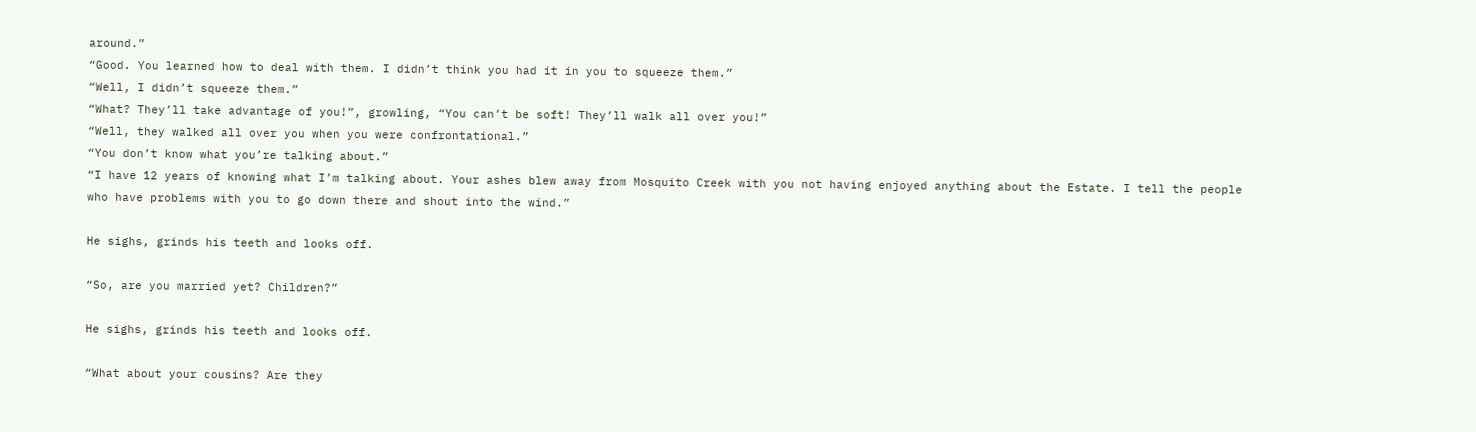around.”
“Good. You learned how to deal with them. I didn’t think you had it in you to squeeze them.”
“Well, I didn’t squeeze them.”
“What? They’ll take advantage of you!”, growling, “You can’t be soft! They’ll walk all over you!”
“Well, they walked all over you when you were confrontational.”
“You don’t know what you’re talking about.”
“I have 12 years of knowing what I’m talking about. Your ashes blew away from Mosquito Creek with you not having enjoyed anything about the Estate. I tell the people who have problems with you to go down there and shout into the wind.”

He sighs, grinds his teeth and looks off.

“So, are you married yet? Children?”

He sighs, grinds his teeth and looks off.

“What about your cousins? Are they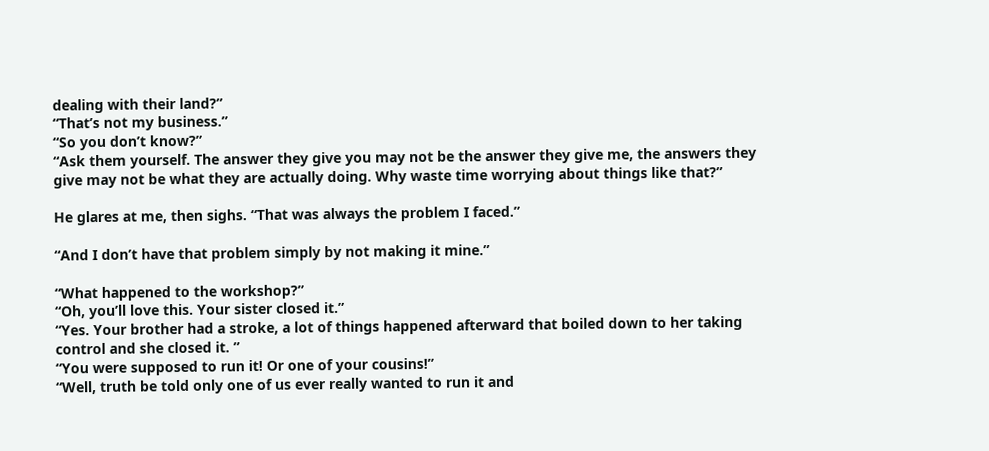dealing with their land?”
“That’s not my business.”
“So you don’t know?”
“Ask them yourself. The answer they give you may not be the answer they give me, the answers they give may not be what they are actually doing. Why waste time worrying about things like that?”

He glares at me, then sighs. “That was always the problem I faced.”

“And I don’t have that problem simply by not making it mine.”

“What happened to the workshop?”
“Oh, you’ll love this. Your sister closed it.”
“Yes. Your brother had a stroke, a lot of things happened afterward that boiled down to her taking control and she closed it. ”
“You were supposed to run it! Or one of your cousins!”
“Well, truth be told only one of us ever really wanted to run it and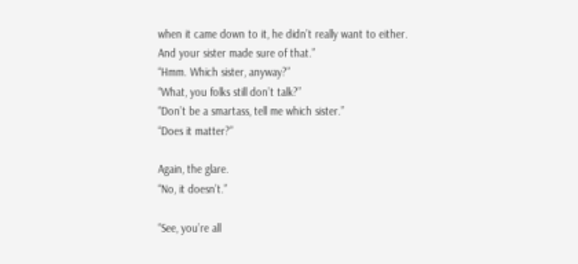when it came down to it, he didn’t really want to either. And your sister made sure of that.”
“Hmm. Which sister, anyway?”
“What, you folks still don’t talk?”
“Don’t be a smartass, tell me which sister.”
“Does it matter?”

Again, the glare.
“No, it doesn’t.”

“See, you’re all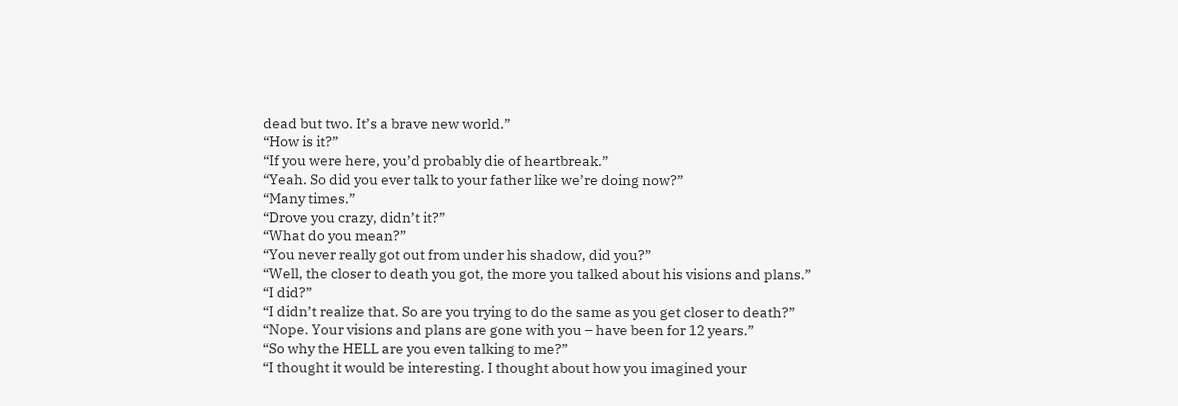dead but two. It’s a brave new world.”
“How is it?”
“If you were here, you’d probably die of heartbreak.”
“Yeah. So did you ever talk to your father like we’re doing now?”
“Many times.”
“Drove you crazy, didn’t it?”
“What do you mean?”
“You never really got out from under his shadow, did you?”
“Well, the closer to death you got, the more you talked about his visions and plans.”
“I did?”
“I didn’t realize that. So are you trying to do the same as you get closer to death?”
“Nope. Your visions and plans are gone with you – have been for 12 years.”
“So why the HELL are you even talking to me?”
“I thought it would be interesting. I thought about how you imagined your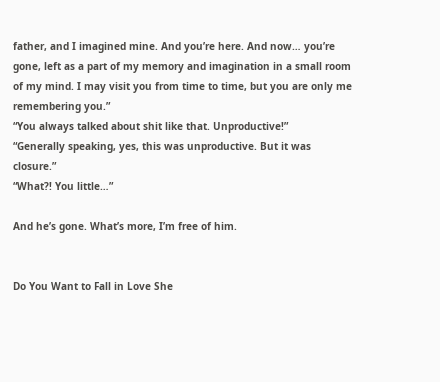father, and I imagined mine. And you’re here. And now… you’re gone, left as a part of my memory and imagination in a small room of my mind. I may visit you from time to time, but you are only me remembering you.”
“You always talked about shit like that. Unproductive!”
“Generally speaking, yes, this was unproductive. But it was closure.”
“What?! You little…”

And he’s gone. What’s more, I’m free of him.


Do You Want to Fall in Love She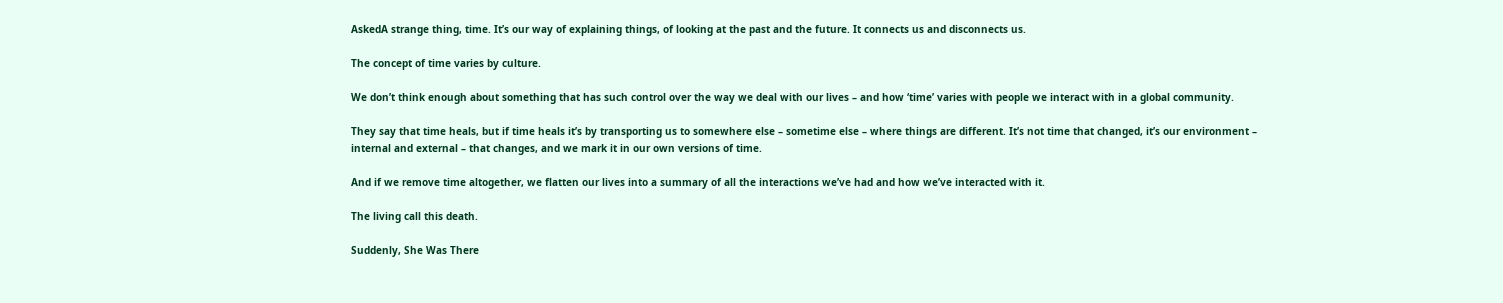AskedA strange thing, time. It’s our way of explaining things, of looking at the past and the future. It connects us and disconnects us.

The concept of time varies by culture.

We don’t think enough about something that has such control over the way we deal with our lives – and how ‘time’ varies with people we interact with in a global community.

They say that time heals, but if time heals it’s by transporting us to somewhere else – sometime else – where things are different. It’s not time that changed, it’s our environment – internal and external – that changes, and we mark it in our own versions of time.

And if we remove time altogether, we flatten our lives into a summary of all the interactions we’ve had and how we’ve interacted with it.

The living call this death.

Suddenly, She Was There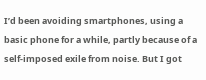I’d been avoiding smartphones, using a basic phone for a while, partly because of a self-imposed exile from noise. But I got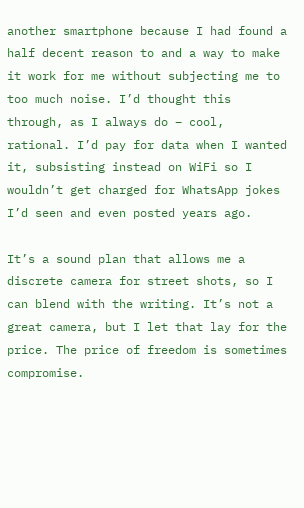another smartphone because I had found a half decent reason to and a way to make it work for me without subjecting me to too much noise. I’d thought this through, as I always do – cool, rational. I’d pay for data when I wanted it, subsisting instead on WiFi so I wouldn’t get charged for WhatsApp jokes I’d seen and even posted years ago.

It’s a sound plan that allows me a discrete camera for street shots, so I can blend with the writing. It’s not a great camera, but I let that lay for the price. The price of freedom is sometimes compromise.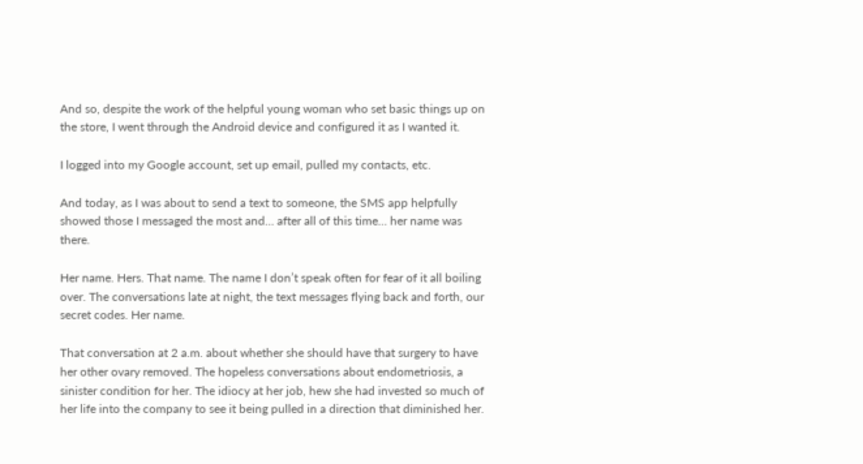And so, despite the work of the helpful young woman who set basic things up on the store, I went through the Android device and configured it as I wanted it.

I logged into my Google account, set up email, pulled my contacts, etc.

And today, as I was about to send a text to someone, the SMS app helpfully showed those I messaged the most and… after all of this time… her name was there.

Her name. Hers. That name. The name I don’t speak often for fear of it all boiling over. The conversations late at night, the text messages flying back and forth, our secret codes. Her name.

That conversation at 2 a.m. about whether she should have that surgery to have her other ovary removed. The hopeless conversations about endometriosis, a sinister condition for her. The idiocy at her job, hew she had invested so much of her life into the company to see it being pulled in a direction that diminished her.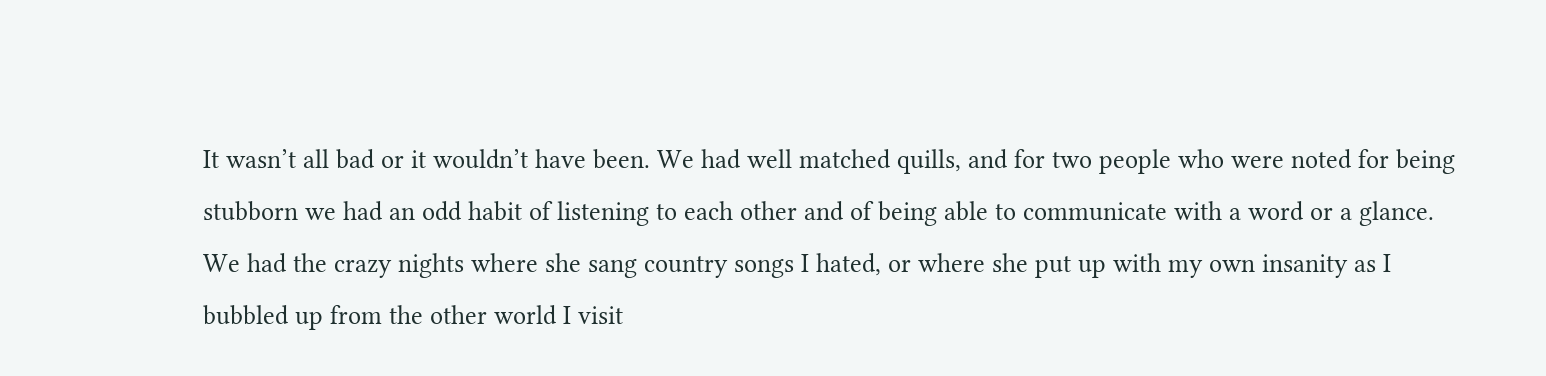It wasn’t all bad or it wouldn’t have been. We had well matched quills, and for two people who were noted for being stubborn we had an odd habit of listening to each other and of being able to communicate with a word or a glance. We had the crazy nights where she sang country songs I hated, or where she put up with my own insanity as I bubbled up from the other world I visit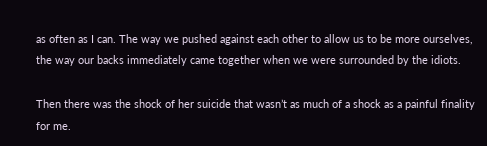as often as I can. The way we pushed against each other to allow us to be more ourselves, the way our backs immediately came together when we were surrounded by the idiots.

Then there was the shock of her suicide that wasn’t as much of a shock as a painful finality for me.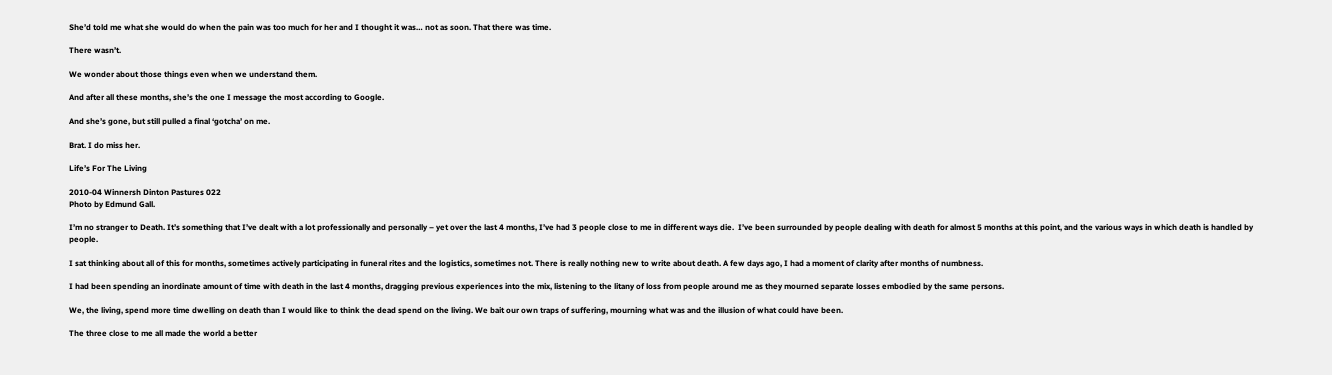She’d told me what she would do when the pain was too much for her and I thought it was… not as soon. That there was time.

There wasn’t.

We wonder about those things even when we understand them.

And after all these months, she’s the one I message the most according to Google.

And she’s gone, but still pulled a final ‘gotcha’ on me.

Brat. I do miss her.

Life’s For The Living

2010-04 Winnersh Dinton Pastures 022
Photo by Edmund Gall.

I’m no stranger to Death. It’s something that I’ve dealt with a lot professionally and personally – yet over the last 4 months, I’ve had 3 people close to me in different ways die.  I’ve been surrounded by people dealing with death for almost 5 months at this point, and the various ways in which death is handled by people.

I sat thinking about all of this for months, sometimes actively participating in funeral rites and the logistics, sometimes not. There is really nothing new to write about death. A few days ago, I had a moment of clarity after months of numbness.

I had been spending an inordinate amount of time with death in the last 4 months, dragging previous experiences into the mix, listening to the litany of loss from people around me as they mourned separate losses embodied by the same persons.

We, the living, spend more time dwelling on death than I would like to think the dead spend on the living. We bait our own traps of suffering, mourning what was and the illusion of what could have been.

The three close to me all made the world a better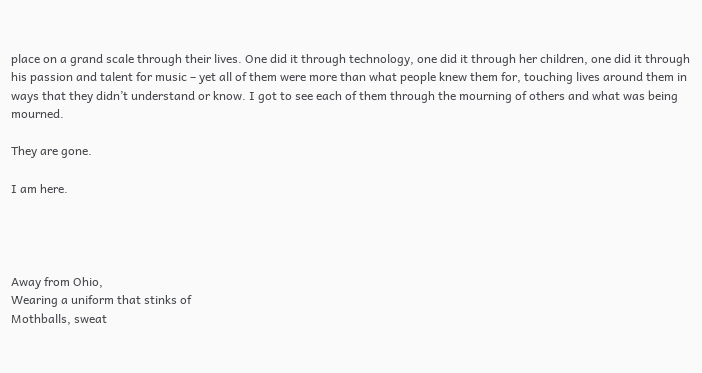place on a grand scale through their lives. One did it through technology, one did it through her children, one did it through his passion and talent for music – yet all of them were more than what people knew them for, touching lives around them in ways that they didn’t understand or know. I got to see each of them through the mourning of others and what was being mourned.

They are gone.

I am here.




Away from Ohio,
Wearing a uniform that stinks of
Mothballs, sweat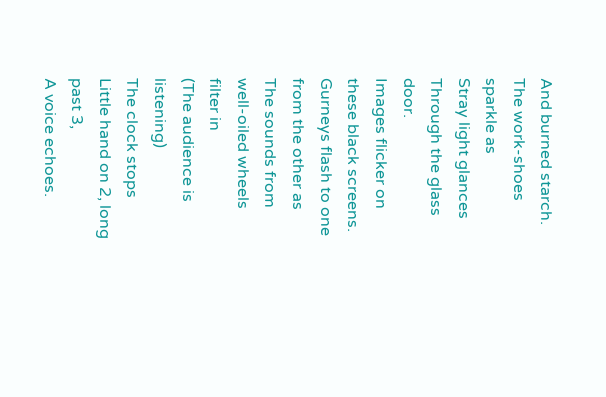And burned starch.
The work-shoes sparkle as
Stray light glances
Through the glass door.
Images flicker on these black screens.
Gurneys flash to one from the other as
The sounds from well-oiled wheels filter in
(The audience is listening)
The clock stops
Little hand on 2, long past 3,
A voice echoes.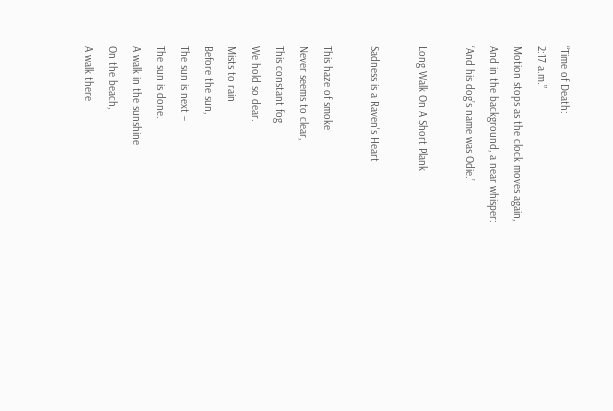“Time of Death:
2:17 a.m.”
Motion stops as the clock moves again,
And in the background, a near whisper:
‘And his dog’s name was Odie.’

Long Walk On A Short Plank

Sadness is a Raven's Heart

This haze of smoke
Never seems to clear,
This constant fog
We hold so dear.
Mists to rain
Before the sun,
The sun is next –
The sun is done.
A walk in the sunshine
On the beach,
A walk there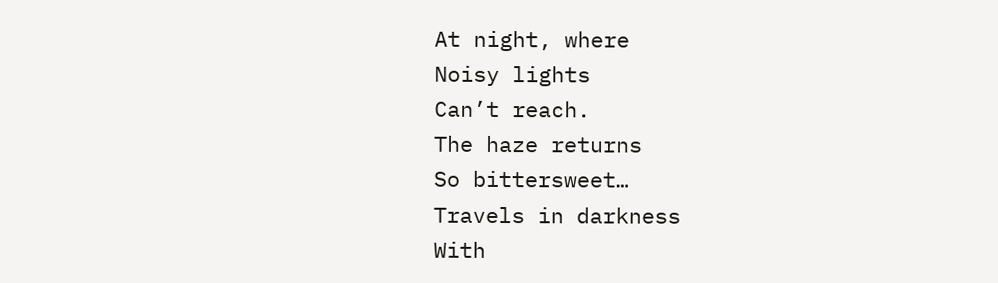At night, where
Noisy lights
Can’t reach.
The haze returns
So bittersweet…
Travels in darkness
With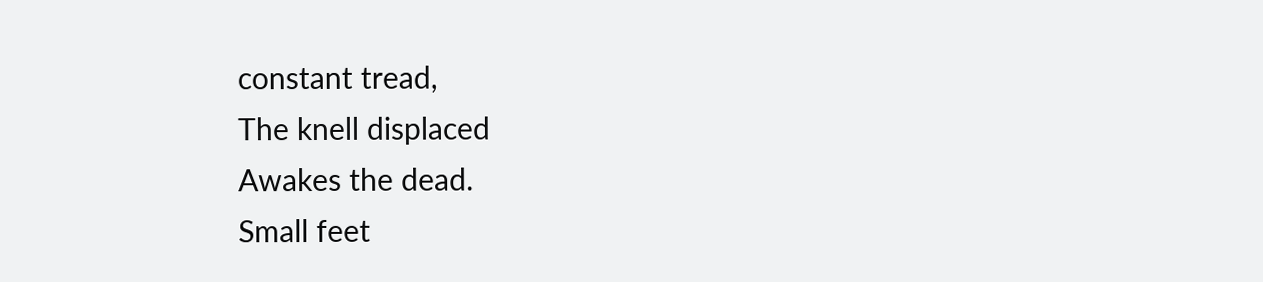constant tread,
The knell displaced
Awakes the dead.
Small feet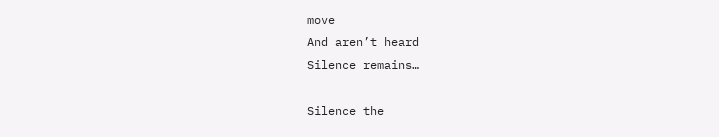move
And aren’t heard
Silence remains…

Silence the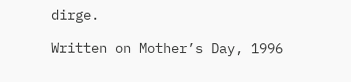dirge.

Written on Mother’s Day, 1996